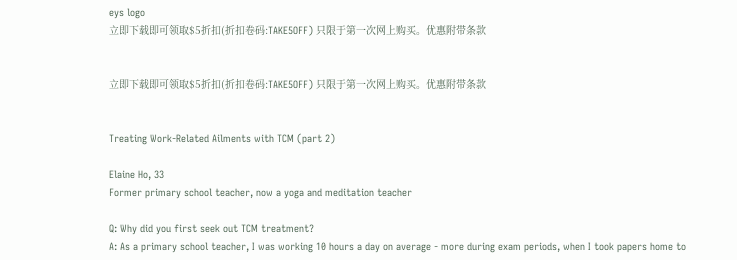eys logo
立即下载即可领取$5折扣(折扣卷码:TAKE5OFF) 只限于第一次网上购买。优惠附带条款


立即下载即可领取$5折扣(折扣卷码:TAKE5OFF) 只限于第一次网上购买。优惠附带条款


Treating Work-Related Ailments with TCM (part 2)

Elaine Ho, 33
Former primary school teacher, now a yoga and meditation teacher

Q: Why did you first seek out TCM treatment?
A: As a primary school teacher, I was working 10 hours a day on average - more during exam periods, when I took papers home to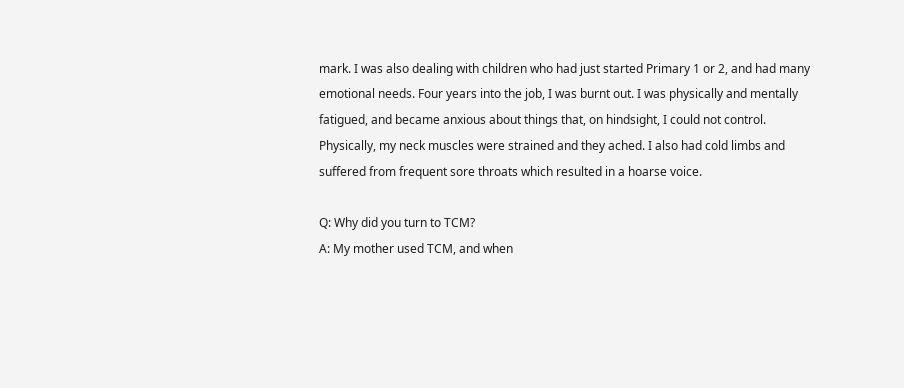mark. I was also dealing with children who had just started Primary 1 or 2, and had many emotional needs. Four years into the job, I was burnt out. I was physically and mentally fatigued, and became anxious about things that, on hindsight, I could not control. Physically, my neck muscles were strained and they ached. I also had cold limbs and suffered from frequent sore throats which resulted in a hoarse voice.

Q: Why did you turn to TCM?
A: My mother used TCM, and when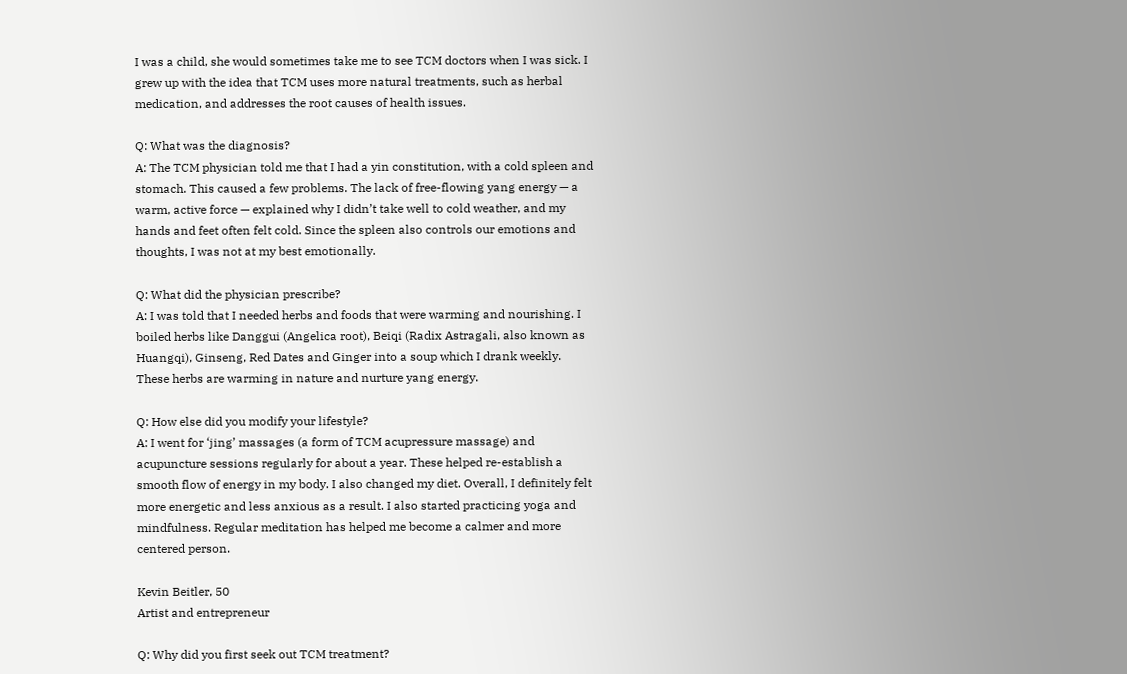I was a child, she would sometimes take me to see TCM doctors when I was sick. I grew up with the idea that TCM uses more natural treatments, such as herbal medication, and addresses the root causes of health issues.

Q: What was the diagnosis?
A: The TCM physician told me that I had a yin constitution, with a cold spleen and stomach. This caused a few problems. The lack of free-flowing yang energy — a warm, active force — explained why I didn’t take well to cold weather, and my hands and feet often felt cold. Since the spleen also controls our emotions and thoughts, I was not at my best emotionally.

Q: What did the physician prescribe?
A: I was told that I needed herbs and foods that were warming and nourishing. I boiled herbs like Danggui (Angelica root), Beiqi (Radix Astragali, also known as Huangqi), Ginseng, Red Dates and Ginger into a soup which I drank weekly. These herbs are warming in nature and nurture yang energy.

Q: How else did you modify your lifestyle?
A: I went for ‘jing’ massages (a form of TCM acupressure massage) and acupuncture sessions regularly for about a year. These helped re-establish a smooth flow of energy in my body. I also changed my diet. Overall, I definitely felt more energetic and less anxious as a result. I also started practicing yoga and mindfulness. Regular meditation has helped me become a calmer and more centered person.

Kevin Beitler, 50
Artist and entrepreneur

Q: Why did you first seek out TCM treatment?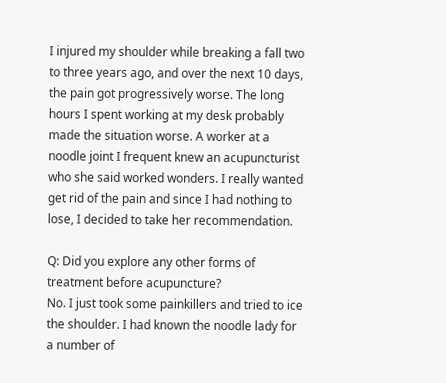I injured my shoulder while breaking a fall two to three years ago, and over the next 10 days, the pain got progressively worse. The long hours I spent working at my desk probably made the situation worse. A worker at a noodle joint I frequent knew an acupuncturist who she said worked wonders. I really wanted get rid of the pain and since I had nothing to lose, I decided to take her recommendation.

Q: Did you explore any other forms of treatment before acupuncture?
No. I just took some painkillers and tried to ice the shoulder. I had known the noodle lady for a number of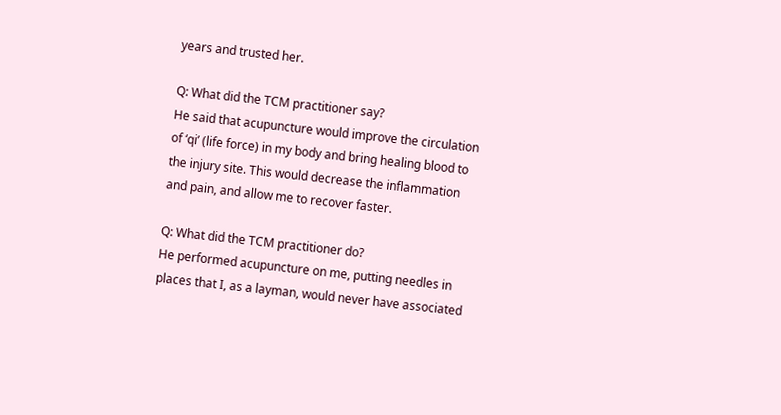years and trusted her.

Q: What did the TCM practitioner say?
He said that acupuncture would improve the circulation of ‘qi’ (life force) in my body and bring healing blood to the injury site. This would decrease the inflammation and pain, and allow me to recover faster.

Q: What did the TCM practitioner do?
He performed acupuncture on me, putting needles in places that I, as a layman, would never have associated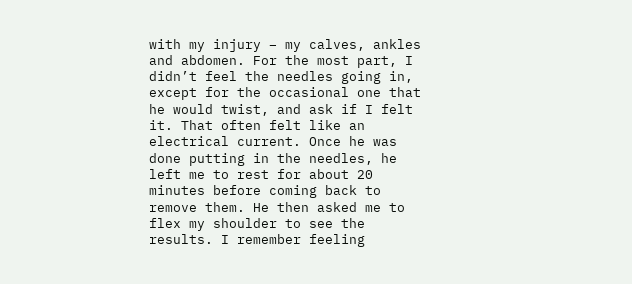with my injury – my calves, ankles and abdomen. For the most part, I didn’t feel the needles going in, except for the occasional one that he would twist, and ask if I felt it. That often felt like an electrical current. Once he was done putting in the needles, he left me to rest for about 20 minutes before coming back to remove them. He then asked me to flex my shoulder to see the results. I remember feeling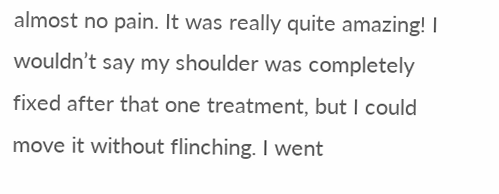almost no pain. It was really quite amazing! I wouldn’t say my shoulder was completely fixed after that one treatment, but I could move it without flinching. I went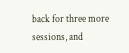back for three more sessions, and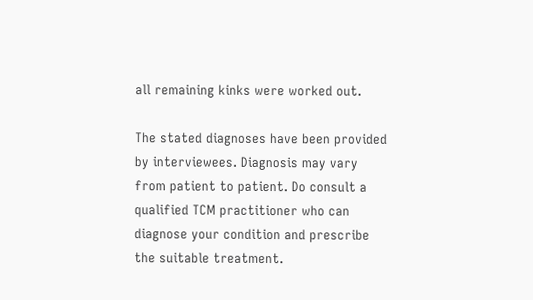all remaining kinks were worked out.

The stated diagnoses have been provided by interviewees. Diagnosis may vary from patient to patient. Do consult a qualified TCM practitioner who can diagnose your condition and prescribe the suitable treatment.